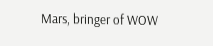Mars, bringer of WOW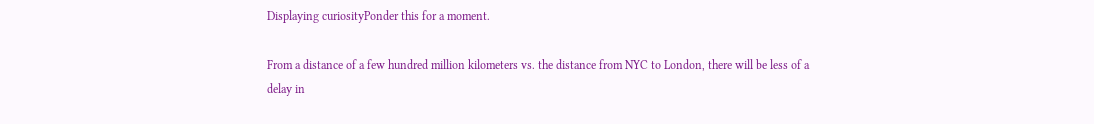Displaying curiosityPonder this for a moment.

From a distance of a few hundred million kilometers vs. the distance from NYC to London, there will be less of a delay in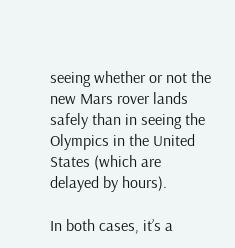seeing whether or not the new Mars rover lands safely than in seeing the Olympics in the United States (which are delayed by hours).

In both cases, it’s a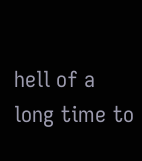hell of a long time to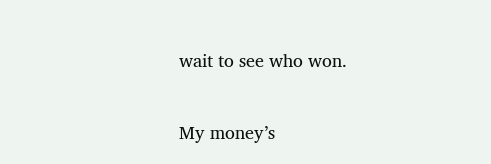wait to see who won.

My money’s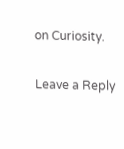on Curiosity.

Leave a Reply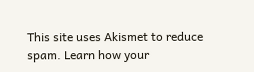This site uses Akismet to reduce spam. Learn how your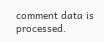comment data is processed.